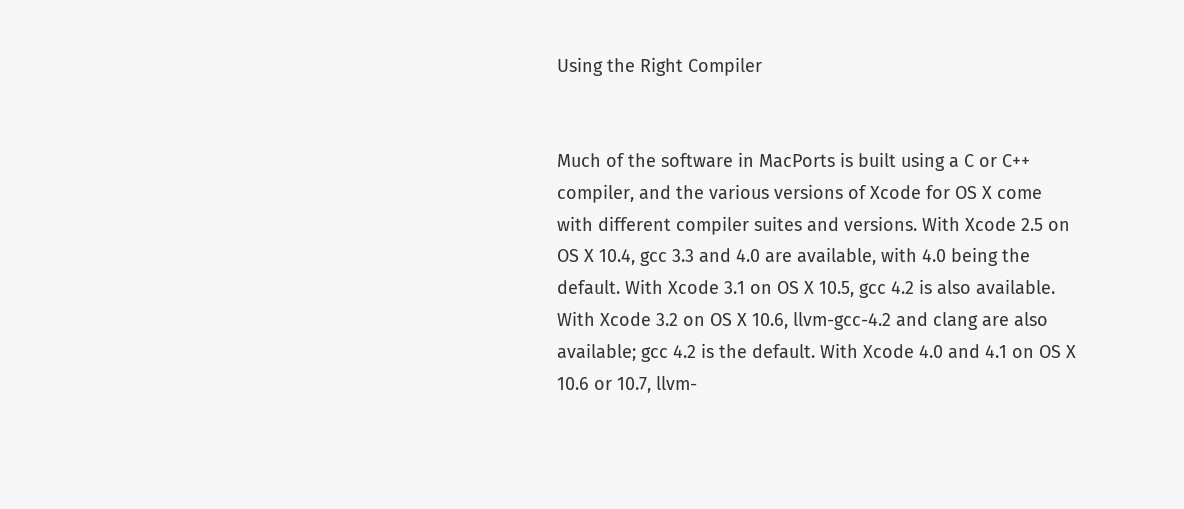Using the Right Compiler


Much of the software in MacPorts is built using a C or C++ compiler, and the various versions of Xcode for OS X come with different compiler suites and versions. With Xcode 2.5 on OS X 10.4, gcc 3.3 and 4.0 are available, with 4.0 being the default. With Xcode 3.1 on OS X 10.5, gcc 4.2 is also available. With Xcode 3.2 on OS X 10.6, llvm-gcc-4.2 and clang are also available; gcc 4.2 is the default. With Xcode 4.0 and 4.1 on OS X 10.6 or 10.7, llvm-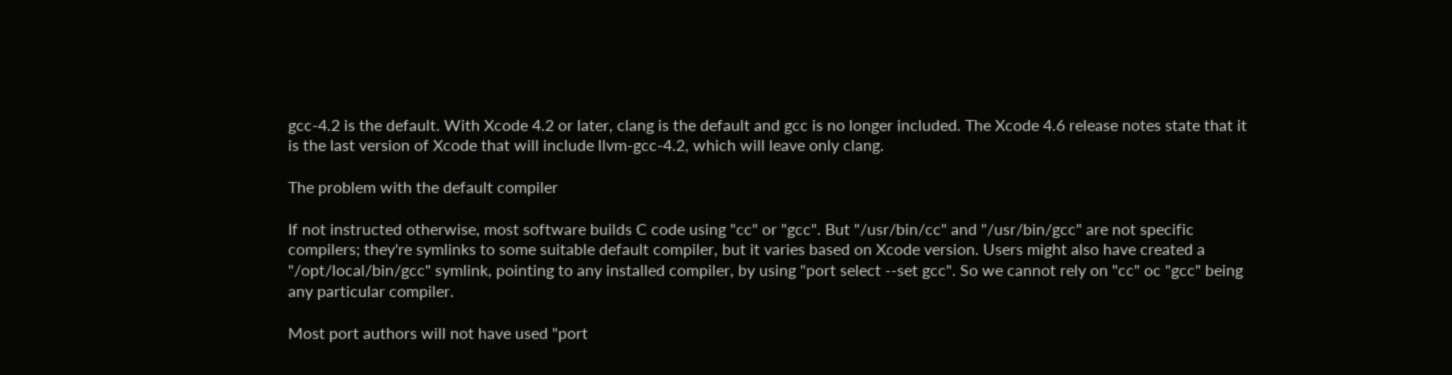gcc-4.2 is the default. With Xcode 4.2 or later, clang is the default and gcc is no longer included. The Xcode 4.6 release notes state that it is the last version of Xcode that will include llvm-gcc-4.2, which will leave only clang.

The problem with the default compiler

If not instructed otherwise, most software builds C code using "cc" or "gcc". But "/usr/bin/cc" and "/usr/bin/gcc" are not specific compilers; they're symlinks to some suitable default compiler, but it varies based on Xcode version. Users might also have created a "/opt/local/bin/gcc" symlink, pointing to any installed compiler, by using "port select --set gcc". So we cannot rely on "cc" oc "gcc" being any particular compiler.

Most port authors will not have used "port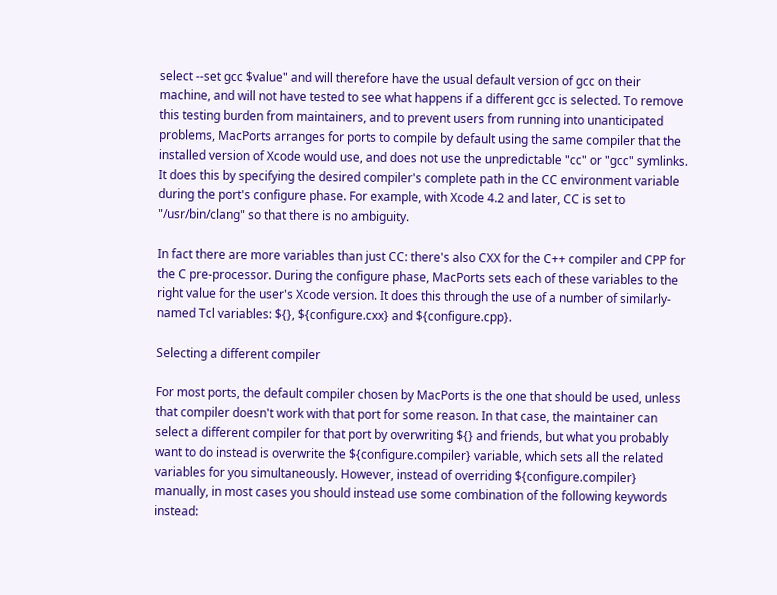select --set gcc $value" and will therefore have the usual default version of gcc on their machine, and will not have tested to see what happens if a different gcc is selected. To remove this testing burden from maintainers, and to prevent users from running into unanticipated problems, MacPorts arranges for ports to compile by default using the same compiler that the installed version of Xcode would use, and does not use the unpredictable "cc" or "gcc" symlinks. It does this by specifying the desired compiler's complete path in the CC environment variable during the port's configure phase. For example, with Xcode 4.2 and later, CC is set to "/usr/bin/clang" so that there is no ambiguity.

In fact there are more variables than just CC: there's also CXX for the C++ compiler and CPP for the C pre-processor. During the configure phase, MacPorts sets each of these variables to the right value for the user's Xcode version. It does this through the use of a number of similarly-named Tcl variables: ${}, ${configure.cxx} and ${configure.cpp}.

Selecting a different compiler

For most ports, the default compiler chosen by MacPorts is the one that should be used, unless that compiler doesn't work with that port for some reason. In that case, the maintainer can select a different compiler for that port by overwriting ${} and friends, but what you probably want to do instead is overwrite the ${configure.compiler} variable, which sets all the related variables for you simultaneously. However, instead of overriding ${configure.compiler} manually, in most cases you should instead use some combination of the following keywords instead: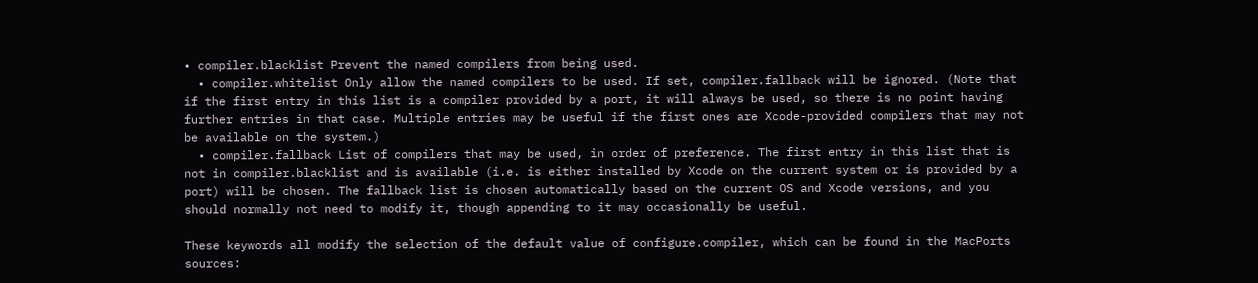• compiler.blacklist Prevent the named compilers from being used.
  • compiler.whitelist Only allow the named compilers to be used. If set, compiler.fallback will be ignored. (Note that if the first entry in this list is a compiler provided by a port, it will always be used, so there is no point having further entries in that case. Multiple entries may be useful if the first ones are Xcode-provided compilers that may not be available on the system.)
  • compiler.fallback List of compilers that may be used, in order of preference. The first entry in this list that is not in compiler.blacklist and is available (i.e. is either installed by Xcode on the current system or is provided by a port) will be chosen. The fallback list is chosen automatically based on the current OS and Xcode versions, and you should normally not need to modify it, though appending to it may occasionally be useful.

These keywords all modify the selection of the default value of configure.compiler, which can be found in the MacPorts sources: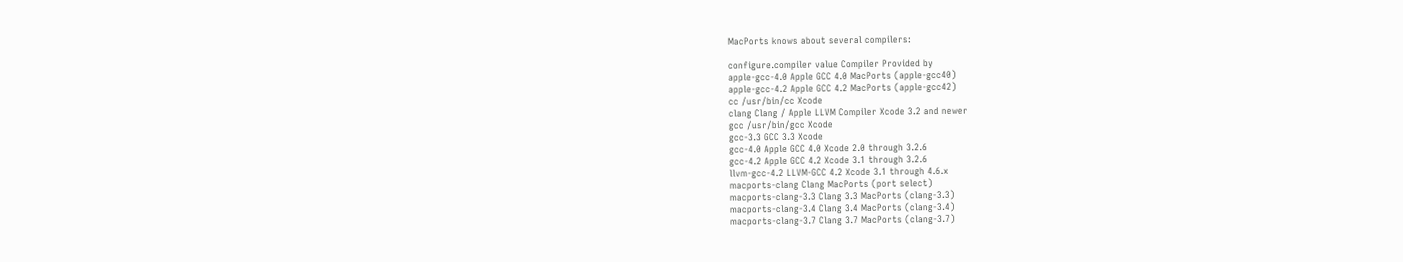MacPorts knows about several compilers:

configure.compiler value Compiler Provided by
apple-gcc-4.0 Apple GCC 4.0 MacPorts (apple-gcc40)
apple-gcc-4.2 Apple GCC 4.2 MacPorts (apple-gcc42)
cc /usr/bin/cc Xcode
clang Clang / Apple LLVM Compiler Xcode 3.2 and newer
gcc /usr/bin/gcc Xcode
gcc-3.3 GCC 3.3 Xcode
gcc-4.0 Apple GCC 4.0 Xcode 2.0 through 3.2.6
gcc-4.2 Apple GCC 4.2 Xcode 3.1 through 3.2.6
llvm-gcc-4.2 LLVM-GCC 4.2 Xcode 3.1 through 4.6.x
macports-clang Clang MacPorts (port select)
macports-clang-3.3 Clang 3.3 MacPorts (clang-3.3)
macports-clang-3.4 Clang 3.4 MacPorts (clang-3.4)
macports-clang-3.7 Clang 3.7 MacPorts (clang-3.7)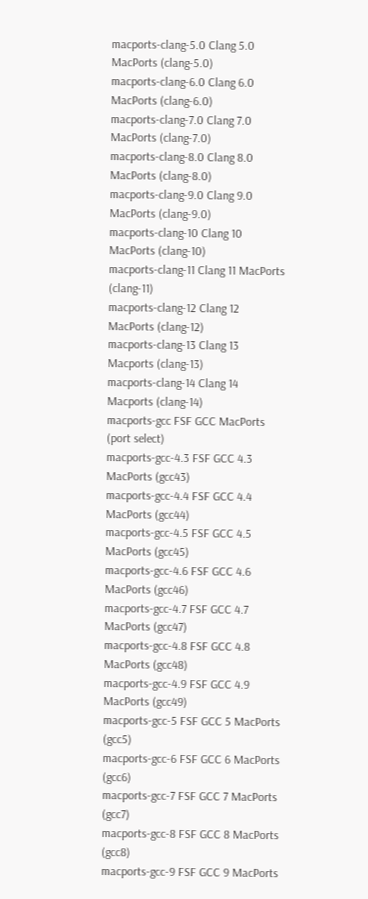macports-clang-5.0 Clang 5.0 MacPorts (clang-5.0)
macports-clang-6.0 Clang 6.0 MacPorts (clang-6.0)
macports-clang-7.0 Clang 7.0 MacPorts (clang-7.0)
macports-clang-8.0 Clang 8.0 MacPorts (clang-8.0)
macports-clang-9.0 Clang 9.0 MacPorts (clang-9.0)
macports-clang-10 Clang 10 MacPorts (clang-10)
macports-clang-11 Clang 11 MacPorts (clang-11)
macports-clang-12 Clang 12 MacPorts (clang-12)
macports-clang-13 Clang 13 Macports (clang-13)
macports-clang-14 Clang 14 Macports (clang-14)
macports-gcc FSF GCC MacPorts (port select)
macports-gcc-4.3 FSF GCC 4.3 MacPorts (gcc43)
macports-gcc-4.4 FSF GCC 4.4 MacPorts (gcc44)
macports-gcc-4.5 FSF GCC 4.5 MacPorts (gcc45)
macports-gcc-4.6 FSF GCC 4.6 MacPorts (gcc46)
macports-gcc-4.7 FSF GCC 4.7 MacPorts (gcc47)
macports-gcc-4.8 FSF GCC 4.8 MacPorts (gcc48)
macports-gcc-4.9 FSF GCC 4.9 MacPorts (gcc49)
macports-gcc-5 FSF GCC 5 MacPorts (gcc5)
macports-gcc-6 FSF GCC 6 MacPorts (gcc6)
macports-gcc-7 FSF GCC 7 MacPorts (gcc7)
macports-gcc-8 FSF GCC 8 MacPorts (gcc8)
macports-gcc-9 FSF GCC 9 MacPorts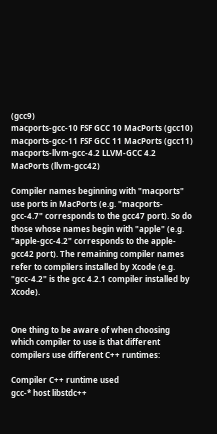(gcc9)
macports-gcc-10 FSF GCC 10 MacPorts (gcc10)
macports-gcc-11 FSF GCC 11 MacPorts (gcc11)
macports-llvm-gcc-4.2 LLVM-GCC 4.2 MacPorts (llvm-gcc42)

Compiler names beginning with "macports" use ports in MacPorts (e.g. "macports-gcc-4.7" corresponds to the gcc47 port). So do those whose names begin with "apple" (e.g. "apple-gcc-4.2" corresponds to the apple-gcc42 port). The remaining compiler names refer to compilers installed by Xcode (e.g. "gcc-4.2" is the gcc 4.2.1 compiler installed by Xcode).


One thing to be aware of when choosing which compiler to use is that different compilers use different C++ runtimes:

Compiler C++ runtime used
gcc-* host libstdc++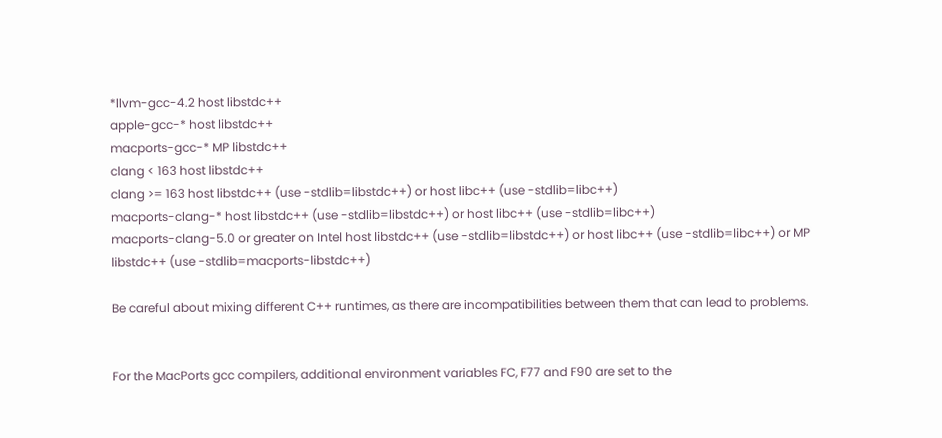*llvm-gcc-4.2 host libstdc++
apple-gcc-* host libstdc++
macports-gcc-* MP libstdc++
clang < 163 host libstdc++
clang >= 163 host libstdc++ (use -stdlib=libstdc++) or host libc++ (use -stdlib=libc++)
macports-clang-* host libstdc++ (use -stdlib=libstdc++) or host libc++ (use -stdlib=libc++)
macports-clang-5.0 or greater on Intel host libstdc++ (use -stdlib=libstdc++) or host libc++ (use -stdlib=libc++) or MP libstdc++ (use -stdlib=macports-libstdc++)

Be careful about mixing different C++ runtimes, as there are incompatibilities between them that can lead to problems.


For the MacPorts gcc compilers, additional environment variables FC, F77 and F90 are set to the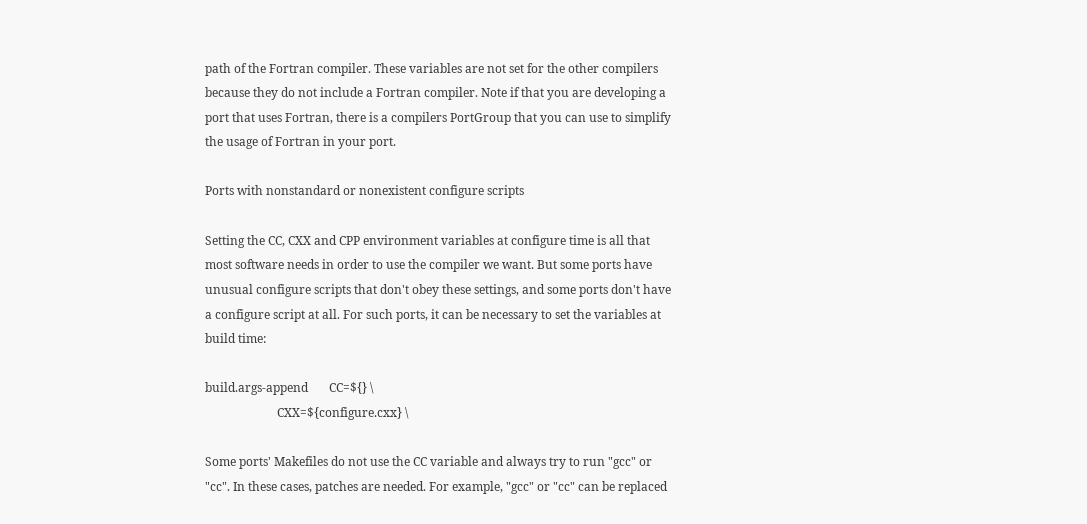path of the Fortran compiler. These variables are not set for the other compilers because they do not include a Fortran compiler. Note if that you are developing a port that uses Fortran, there is a compilers PortGroup that you can use to simplify the usage of Fortran in your port.

Ports with nonstandard or nonexistent configure scripts

Setting the CC, CXX and CPP environment variables at configure time is all that most software needs in order to use the compiler we want. But some ports have unusual configure scripts that don't obey these settings, and some ports don't have a configure script at all. For such ports, it can be necessary to set the variables at build time:

build.args-append       CC=${} \
                        CXX=${configure.cxx} \

Some ports' Makefiles do not use the CC variable and always try to run "gcc" or "cc". In these cases, patches are needed. For example, "gcc" or "cc" can be replaced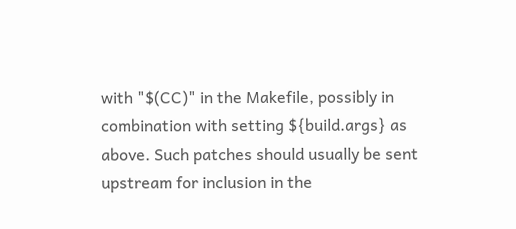with "$(CC)" in the Makefile, possibly in combination with setting ${build.args} as above. Such patches should usually be sent upstream for inclusion in the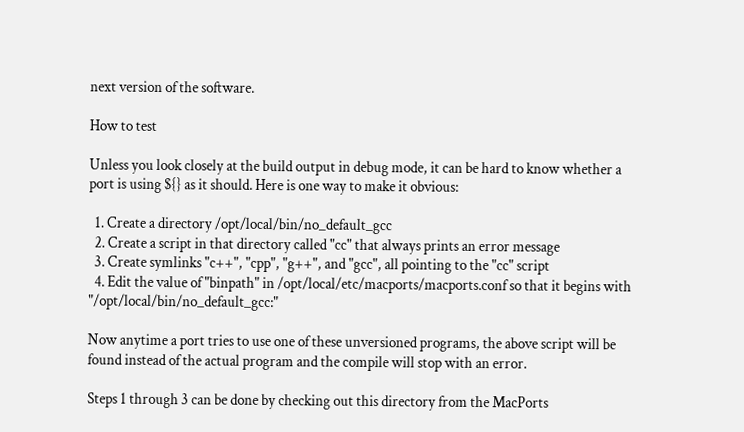next version of the software.

How to test

Unless you look closely at the build output in debug mode, it can be hard to know whether a port is using ${} as it should. Here is one way to make it obvious:

  1. Create a directory /opt/local/bin/no_default_gcc
  2. Create a script in that directory called "cc" that always prints an error message
  3. Create symlinks "c++", "cpp", "g++", and "gcc", all pointing to the "cc" script
  4. Edit the value of "binpath" in /opt/local/etc/macports/macports.conf so that it begins with "/opt/local/bin/no_default_gcc:"

Now anytime a port tries to use one of these unversioned programs, the above script will be found instead of the actual program and the compile will stop with an error.

Steps 1 through 3 can be done by checking out this directory from the MacPorts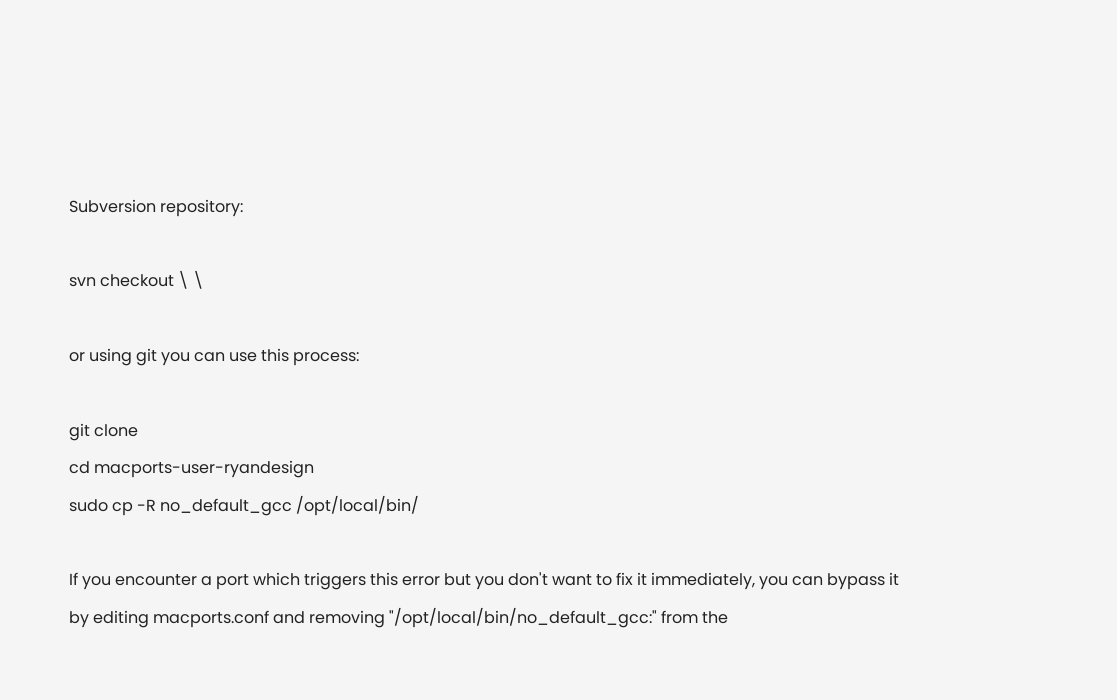Subversion repository:

svn checkout \ \

or using git you can use this process:

git clone
cd macports-user-ryandesign
sudo cp -R no_default_gcc /opt/local/bin/

If you encounter a port which triggers this error but you don't want to fix it immediately, you can bypass it by editing macports.conf and removing "/opt/local/bin/no_default_gcc:" from the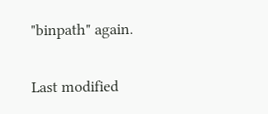"binpath" again.

Last modified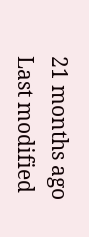21 months ago Last modified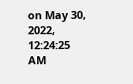on May 30, 2022, 12:24:25 AM